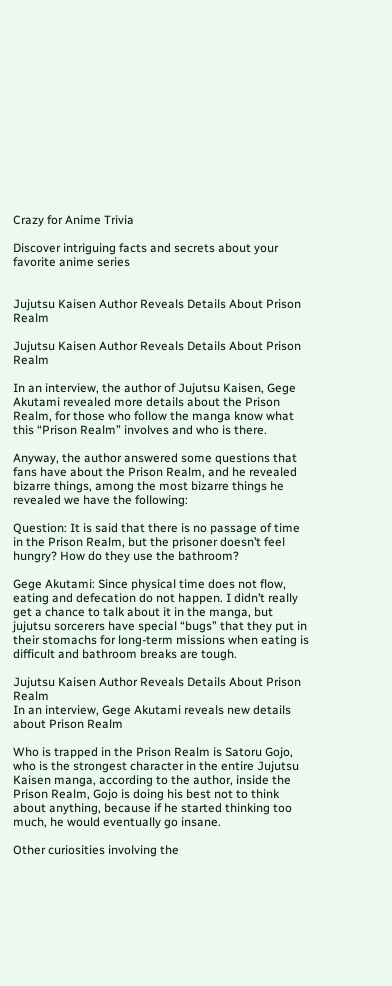Crazy for Anime Trivia

Discover intriguing facts and secrets about your favorite anime series


Jujutsu Kaisen Author Reveals Details About Prison Realm

Jujutsu Kaisen Author Reveals Details About Prison Realm

In an interview, the author of Jujutsu Kaisen, Gege Akutami revealed more details about the Prison Realm, for those who follow the manga know what this “Prison Realm” involves and who is there.

Anyway, the author answered some questions that fans have about the Prison Realm, and he revealed bizarre things, among the most bizarre things he revealed we have the following:

Question: It is said that there is no passage of time in the Prison Realm, but the prisoner doesn’t feel hungry? How do they use the bathroom?

Gege Akutami: Since physical time does not flow, eating and defecation do not happen. I didn’t really get a chance to talk about it in the manga, but jujutsu sorcerers have special “bugs” that they put in their stomachs for long-term missions when eating is difficult and bathroom breaks are tough.

Jujutsu Kaisen Author Reveals Details About Prison Realm
In an interview, Gege Akutami reveals new details about Prison Realm

Who is trapped in the Prison Realm is Satoru Gojo, who is the strongest character in the entire Jujutsu Kaisen manga, according to the author, inside the Prison Realm, Gojo is doing his best not to think about anything, because if he started thinking too much, he would eventually go insane.

Other curiosities involving the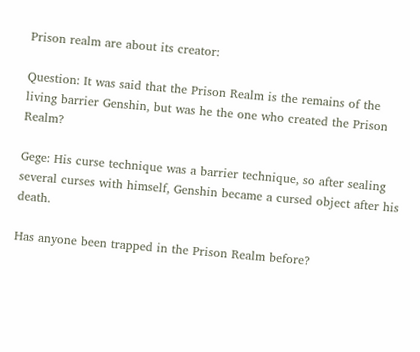Prison realm are about its creator:

Question: It was said that the Prison Realm is the remains of the living barrier Genshin, but was he the one who created the Prison Realm?

Gege: His curse technique was a barrier technique, so after sealing several curses with himself, Genshin became a cursed object after his death.

Has anyone been trapped in the Prison Realm before?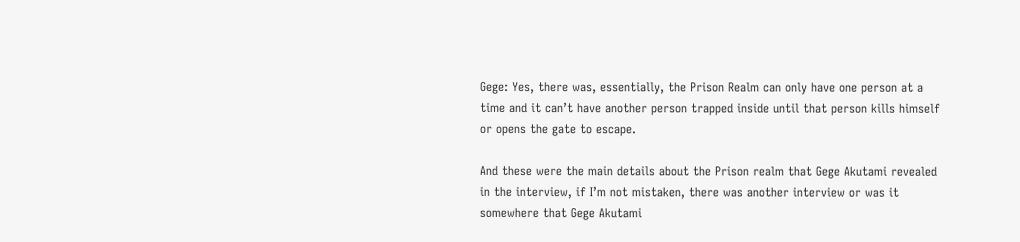Gege: Yes, there was, essentially, the Prison Realm can only have one person at a time and it can’t have another person trapped inside until that person kills himself or opens the gate to escape.

And these were the main details about the Prison realm that Gege Akutami revealed in the interview, if I’m not mistaken, there was another interview or was it somewhere that Gege Akutami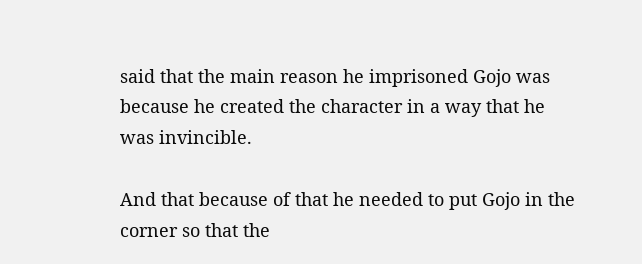said that the main reason he imprisoned Gojo was because he created the character in a way that he was invincible.

And that because of that he needed to put Gojo in the corner so that the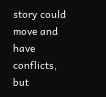story could move and have conflicts, but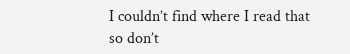I couldn’t find where I read that so don’t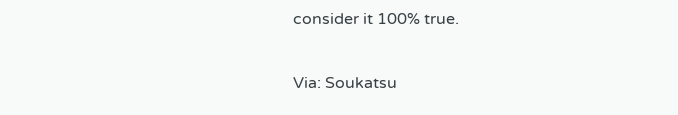consider it 100% true.

Via: Soukatsu